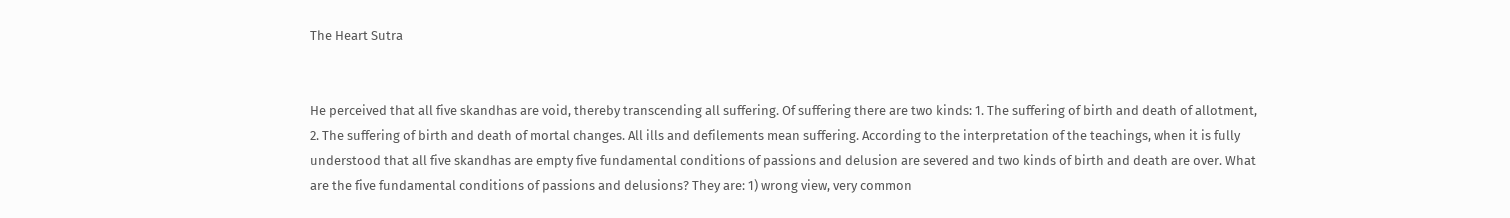The Heart Sutra


He perceived that all five skandhas are void, thereby transcending all suffering. Of suffering there are two kinds: 1. The suffering of birth and death of allotment, 2. The suffering of birth and death of mortal changes. All ills and defilements mean suffering. According to the interpretation of the teachings, when it is fully understood that all five skandhas are empty five fundamental conditions of passions and delusion are severed and two kinds of birth and death are over. What are the five fundamental conditions of passions and delusions? They are: 1) wrong view, very common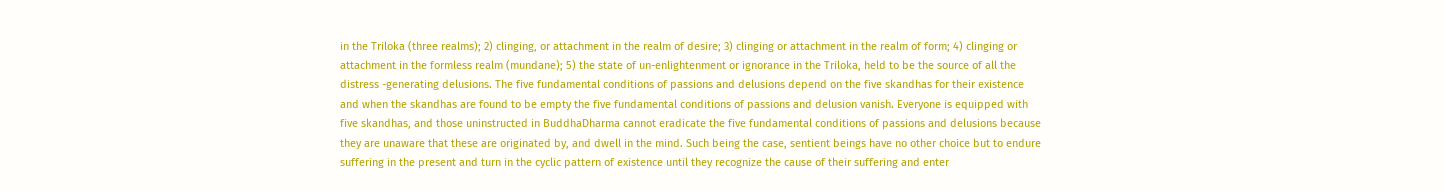in the Triloka (three realms); 2) clinging, or attachment in the realm of desire; 3) clinging or attachment in the realm of form; 4) clinging or attachment in the formless realm (mundane); 5) the state of un-enlightenment or ignorance in the Triloka, held to be the source of all the distress -generating delusions. The five fundamental conditions of passions and delusions depend on the five skandhas for their existence and when the skandhas are found to be empty the five fundamental conditions of passions and delusion vanish. Everyone is equipped with five skandhas, and those uninstructed in BuddhaDharma cannot eradicate the five fundamental conditions of passions and delusions because they are unaware that these are originated by, and dwell in the mind. Such being the case, sentient beings have no other choice but to endure suffering in the present and turn in the cyclic pattern of existence until they recognize the cause of their suffering and enter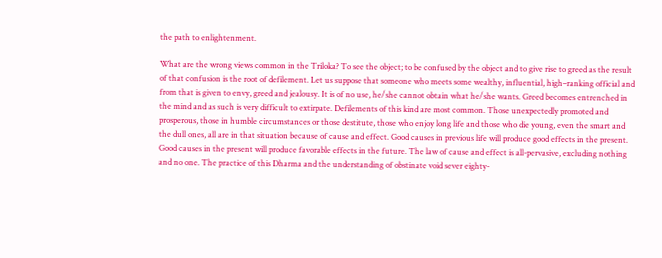the path to enlightenment.

What are the wrong views common in the Triloka? To see the object; to be confused by the object and to give rise to greed as the result of that confusion is the root of defilement. Let us suppose that someone who meets some wealthy, influential, high–ranking official and from that is given to envy, greed and jealousy. It is of no use, he/she cannot obtain what he/she wants. Greed becomes entrenched in the mind and as such is very difficult to extirpate. Defilements of this kind are most common. Those unexpectedly promoted and prosperous, those in humble circumstances or those destitute, those who enjoy long life and those who die young, even the smart and the dull ones, all are in that situation because of cause and effect. Good causes in previous life will produce good effects in the present. Good causes in the present will produce favorable effects in the future. The law of cause and effect is all-pervasive, excluding nothing and no one. The practice of this Dharma and the understanding of obstinate void sever eighty-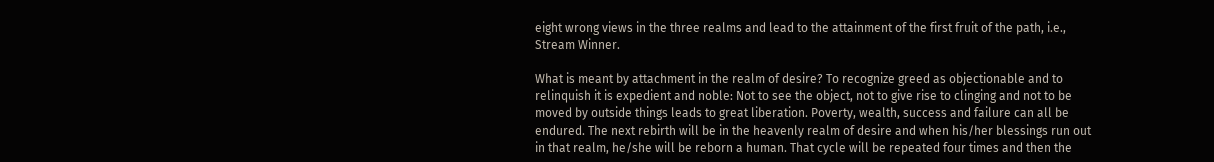eight wrong views in the three realms and lead to the attainment of the first fruit of the path, i.e., Stream Winner.

What is meant by attachment in the realm of desire? To recognize greed as objectionable and to relinquish it is expedient and noble: Not to see the object, not to give rise to clinging and not to be moved by outside things leads to great liberation. Poverty, wealth, success and failure can all be endured. The next rebirth will be in the heavenly realm of desire and when his/her blessings run out in that realm, he/she will be reborn a human. That cycle will be repeated four times and then the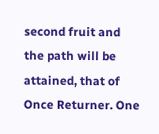second fruit and the path will be attained, that of Once Returner. One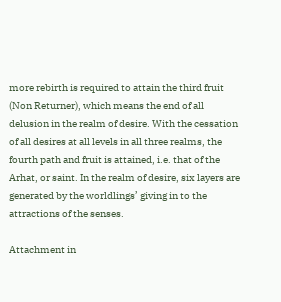more rebirth is required to attain the third fruit (Non Returner), which means the end of all delusion in the realm of desire. With the cessation of all desires at all levels in all three realms, the fourth path and fruit is attained, i.e. that of the Arhat, or saint. In the realm of desire, six layers are generated by the worldlings’ giving in to the attractions of the senses.

Attachment in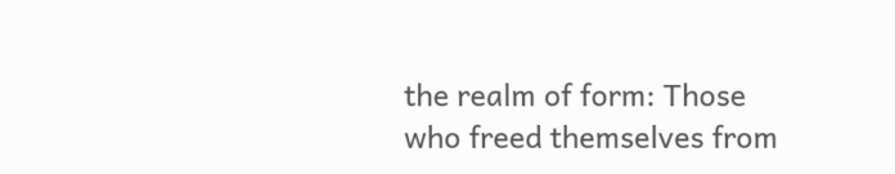the realm of form: Those who freed themselves from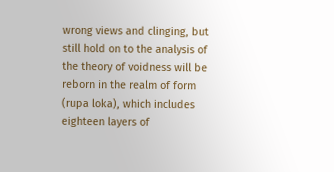wrong views and clinging, but still hold on to the analysis of the theory of voidness will be reborn in the realm of form (rupa loka), which includes eighteen layers of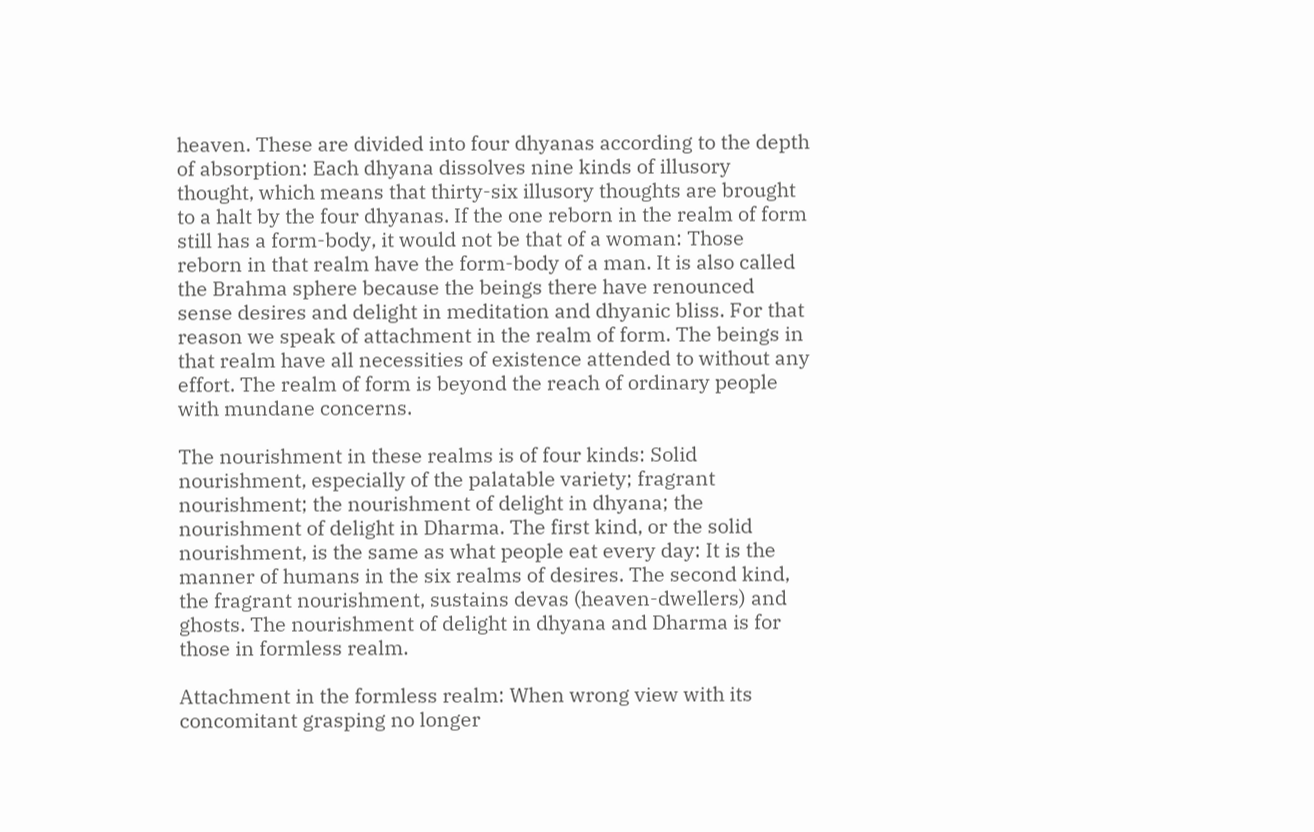heaven. These are divided into four dhyanas according to the depth of absorption: Each dhyana dissolves nine kinds of illusory thought, which means that thirty-six illusory thoughts are brought to a halt by the four dhyanas. If the one reborn in the realm of form still has a form-body, it would not be that of a woman: Those reborn in that realm have the form-body of a man. It is also called the Brahma sphere because the beings there have renounced sense desires and delight in meditation and dhyanic bliss. For that reason we speak of attachment in the realm of form. The beings in that realm have all necessities of existence attended to without any effort. The realm of form is beyond the reach of ordinary people with mundane concerns.

The nourishment in these realms is of four kinds: Solid nourishment, especially of the palatable variety; fragrant nourishment; the nourishment of delight in dhyana; the nourishment of delight in Dharma. The first kind, or the solid nourishment, is the same as what people eat every day: It is the manner of humans in the six realms of desires. The second kind, the fragrant nourishment, sustains devas (heaven-dwellers) and ghosts. The nourishment of delight in dhyana and Dharma is for those in formless realm.

Attachment in the formless realm: When wrong view with its concomitant grasping no longer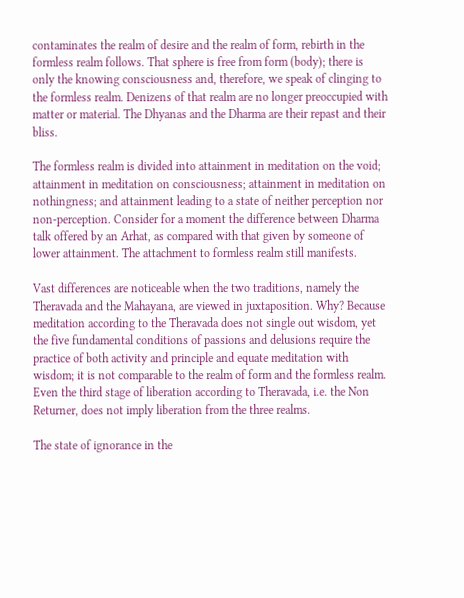contaminates the realm of desire and the realm of form, rebirth in the formless realm follows. That sphere is free from form (body); there is only the knowing consciousness and, therefore, we speak of clinging to the formless realm. Denizens of that realm are no longer preoccupied with matter or material. The Dhyanas and the Dharma are their repast and their bliss.

The formless realm is divided into attainment in meditation on the void; attainment in meditation on consciousness; attainment in meditation on nothingness; and attainment leading to a state of neither perception nor non-perception. Consider for a moment the difference between Dharma talk offered by an Arhat, as compared with that given by someone of lower attainment. The attachment to formless realm still manifests.

Vast differences are noticeable when the two traditions, namely the Theravada and the Mahayana, are viewed in juxtaposition. Why? Because meditation according to the Theravada does not single out wisdom, yet the five fundamental conditions of passions and delusions require the practice of both activity and principle and equate meditation with wisdom; it is not comparable to the realm of form and the formless realm. Even the third stage of liberation according to Theravada, i.e. the Non Returner, does not imply liberation from the three realms.

The state of ignorance in the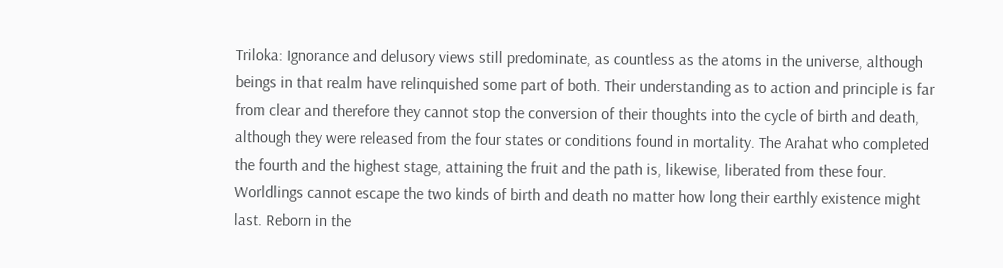Triloka: Ignorance and delusory views still predominate, as countless as the atoms in the universe, although beings in that realm have relinquished some part of both. Their understanding as to action and principle is far from clear and therefore they cannot stop the conversion of their thoughts into the cycle of birth and death, although they were released from the four states or conditions found in mortality. The Arahat who completed the fourth and the highest stage, attaining the fruit and the path is, likewise, liberated from these four. Worldlings cannot escape the two kinds of birth and death no matter how long their earthly existence might last. Reborn in the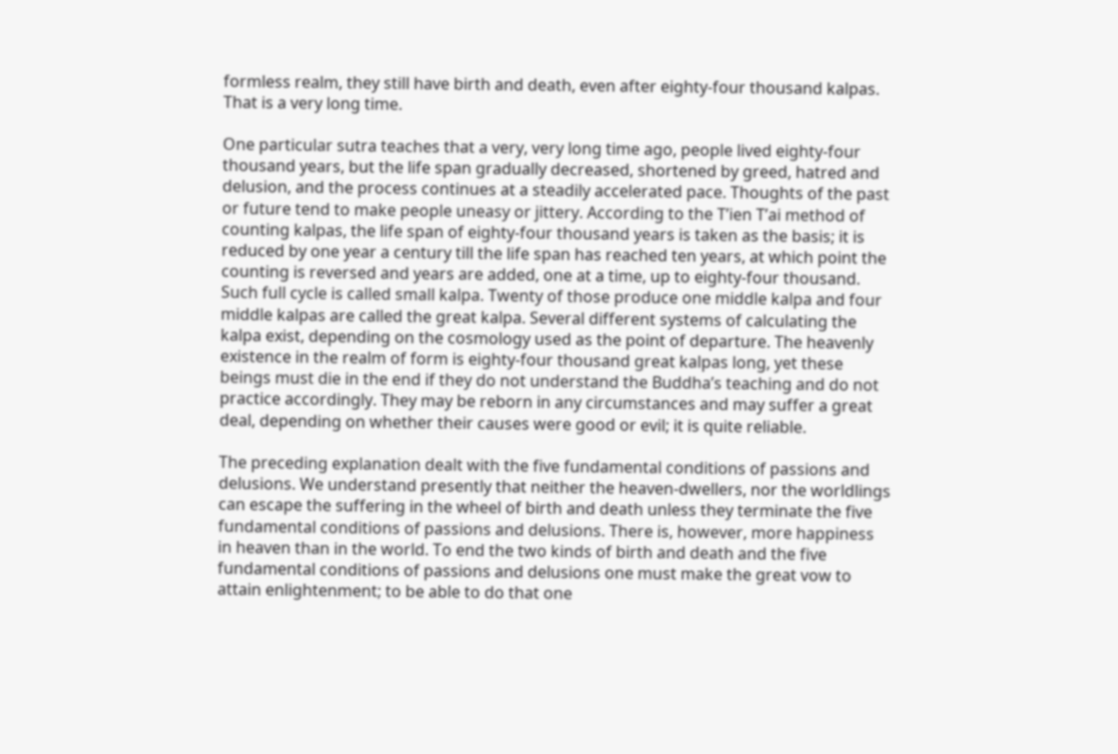formless realm, they still have birth and death, even after eighty-four thousand kalpas. That is a very long time.

One particular sutra teaches that a very, very long time ago, people lived eighty-four thousand years, but the life span gradually decreased, shortened by greed, hatred and delusion, and the process continues at a steadily accelerated pace. Thoughts of the past or future tend to make people uneasy or jittery. According to the T’ien T’ai method of counting kalpas, the life span of eighty-four thousand years is taken as the basis; it is reduced by one year a century till the life span has reached ten years, at which point the counting is reversed and years are added, one at a time, up to eighty-four thousand. Such full cycle is called small kalpa. Twenty of those produce one middle kalpa and four middle kalpas are called the great kalpa. Several different systems of calculating the kalpa exist, depending on the cosmology used as the point of departure. The heavenly existence in the realm of form is eighty-four thousand great kalpas long, yet these beings must die in the end if they do not understand the Buddha’s teaching and do not practice accordingly. They may be reborn in any circumstances and may suffer a great deal, depending on whether their causes were good or evil; it is quite reliable.

The preceding explanation dealt with the five fundamental conditions of passions and delusions. We understand presently that neither the heaven-dwellers, nor the worldlings can escape the suffering in the wheel of birth and death unless they terminate the five fundamental conditions of passions and delusions. There is, however, more happiness in heaven than in the world. To end the two kinds of birth and death and the five fundamental conditions of passions and delusions one must make the great vow to attain enlightenment; to be able to do that one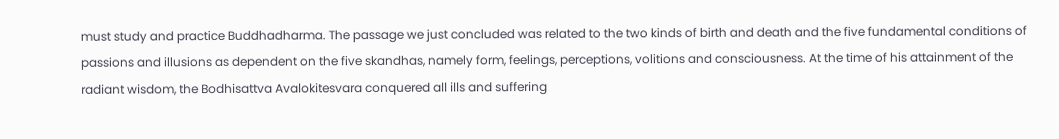must study and practice Buddhadharma. The passage we just concluded was related to the two kinds of birth and death and the five fundamental conditions of passions and illusions as dependent on the five skandhas, namely form, feelings, perceptions, volitions and consciousness. At the time of his attainment of the radiant wisdom, the Bodhisattva Avalokitesvara conquered all ills and suffering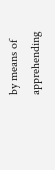by means of apprehending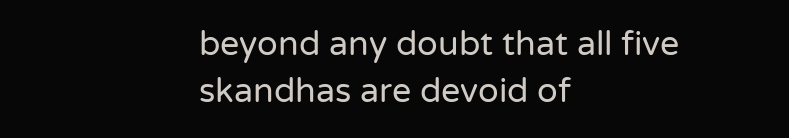beyond any doubt that all five skandhas are devoid of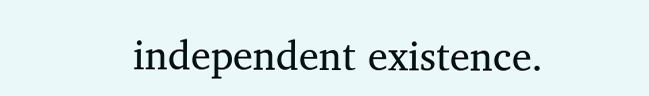independent existence.